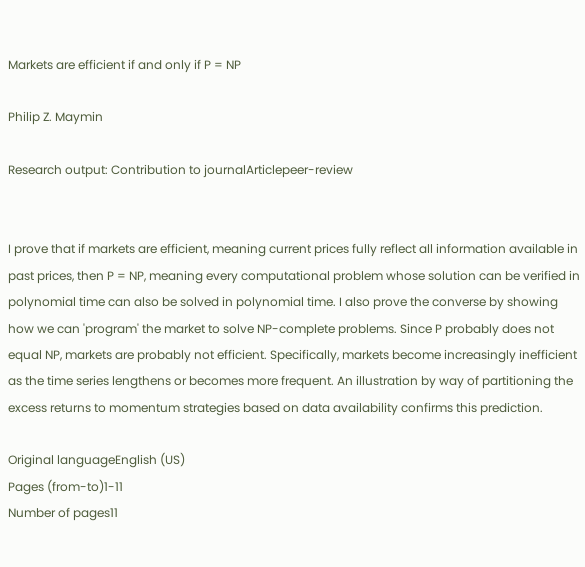Markets are efficient if and only if P = NP

Philip Z. Maymin

Research output: Contribution to journalArticlepeer-review


I prove that if markets are efficient, meaning current prices fully reflect all information available in past prices, then P = NP, meaning every computational problem whose solution can be verified in polynomial time can also be solved in polynomial time. I also prove the converse by showing how we can 'program' the market to solve NP-complete problems. Since P probably does not equal NP, markets are probably not efficient. Specifically, markets become increasingly inefficient as the time series lengthens or becomes more frequent. An illustration by way of partitioning the excess returns to momentum strategies based on data availability confirms this prediction.

Original languageEnglish (US)
Pages (from-to)1-11
Number of pages11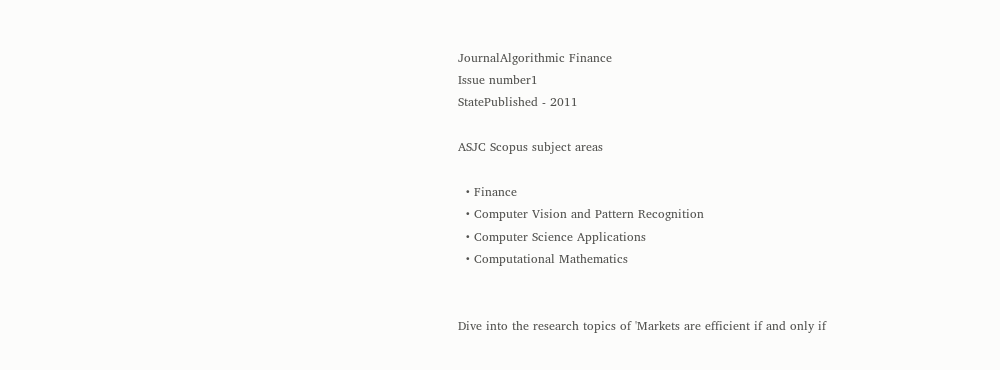JournalAlgorithmic Finance
Issue number1
StatePublished - 2011

ASJC Scopus subject areas

  • Finance
  • Computer Vision and Pattern Recognition
  • Computer Science Applications
  • Computational Mathematics


Dive into the research topics of 'Markets are efficient if and only if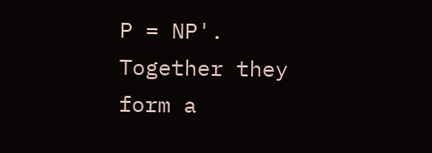P = NP'. Together they form a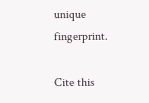unique fingerprint.

Cite this